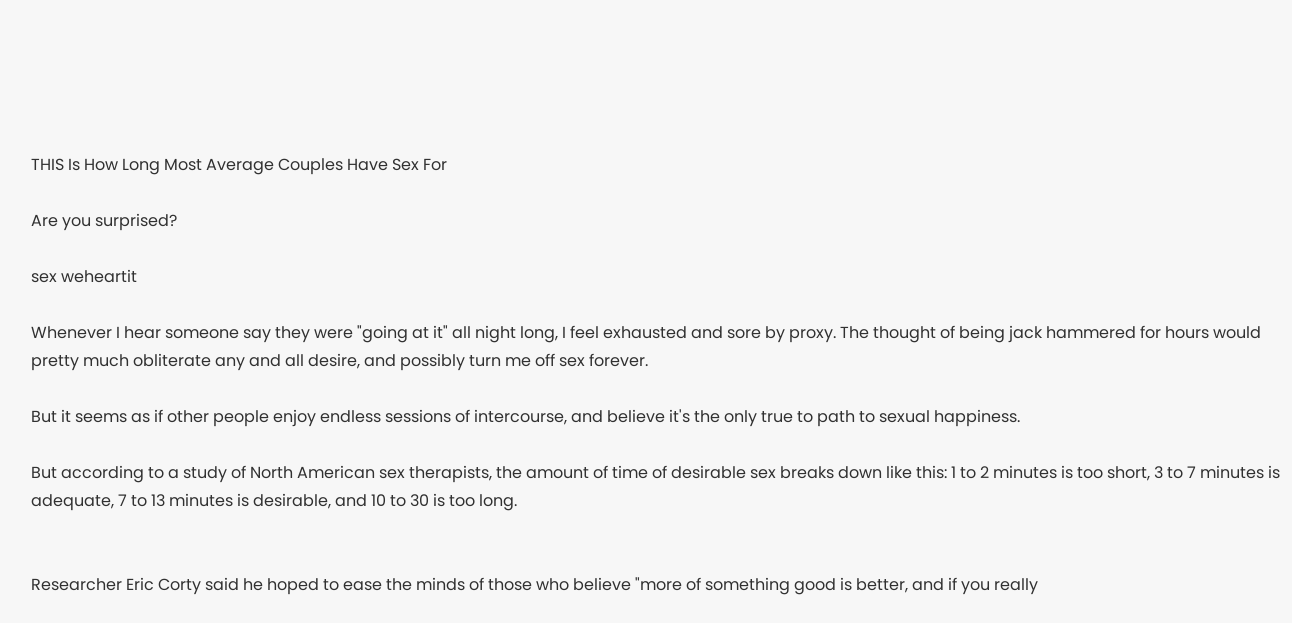THIS Is How Long Most Average Couples Have Sex For

Are you surprised?

sex weheartit

Whenever I hear someone say they were "going at it" all night long, I feel exhausted and sore by proxy. The thought of being jack hammered for hours would pretty much obliterate any and all desire, and possibly turn me off sex forever.

But it seems as if other people enjoy endless sessions of intercourse, and believe it's the only true to path to sexual happiness.

But according to a study of North American sex therapists, the amount of time of desirable sex breaks down like this: 1 to 2 minutes is too short, 3 to 7 minutes is adequate, 7 to 13 minutes is desirable, and 10 to 30 is too long.


Researcher Eric Corty said he hoped to ease the minds of those who believe "more of something good is better, and if you really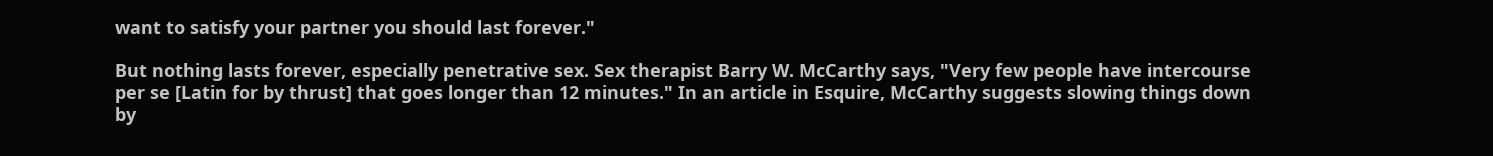want to satisfy your partner you should last forever."

But nothing lasts forever, especially penetrative sex. Sex therapist Barry W. McCarthy says, "Very few people have intercourse per se [Latin for by thrust] that goes longer than 12 minutes." In an article in Esquire, McCarthy suggests slowing things down by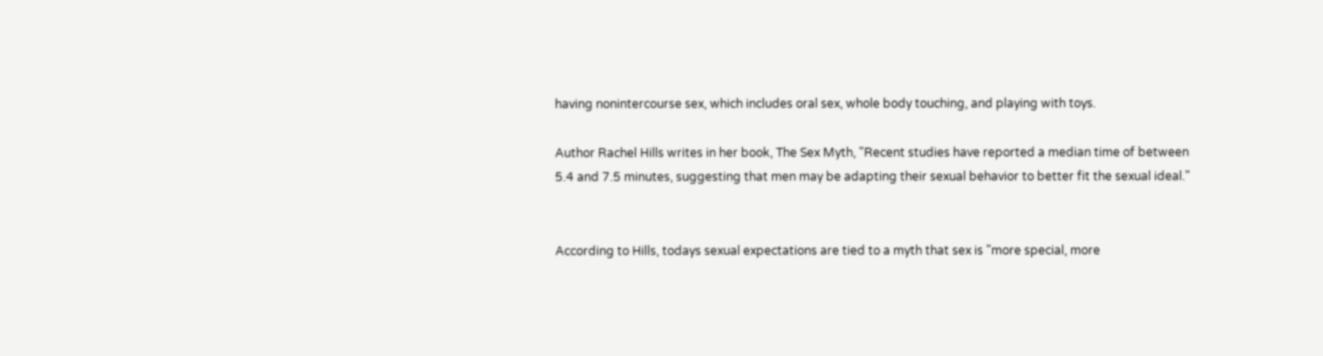having nonintercourse sex, which includes oral sex, whole body touching, and playing with toys.

Author Rachel Hills writes in her book, The Sex Myth, "Recent studies have reported a median time of between 5.4 and 7.5 minutes, suggesting that men may be adapting their sexual behavior to better fit the sexual ideal."


According to Hills, todays sexual expectations are tied to a myth that sex is "more special, more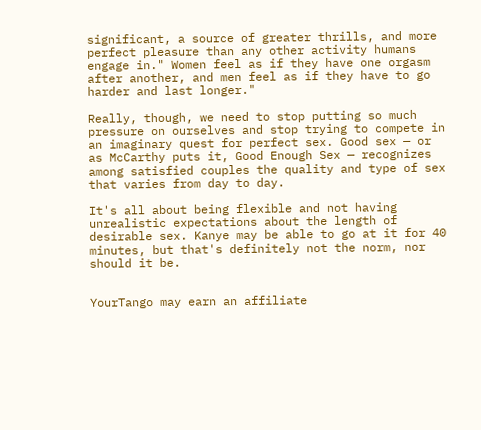significant, a source of greater thrills, and more perfect pleasure than any other activity humans engage in." Women feel as if they have one orgasm after another, and men feel as if they have to go harder and last longer."

Really, though, we need to stop putting so much pressure on ourselves and stop trying to compete in an imaginary quest for perfect sex. Good sex — or as McCarthy puts it, Good Enough Sex — recognizes among satisfied couples the quality and type of sex that varies from day to day.

It's all about being flexible and not having unrealistic expectations about the length of desirable sex. Kanye may be able to go at it for 40 minutes, but that's definitely not the norm, nor should it be.


YourTango may earn an affiliate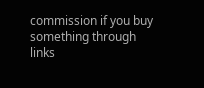commission if you buy something through links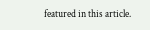featured in this article.